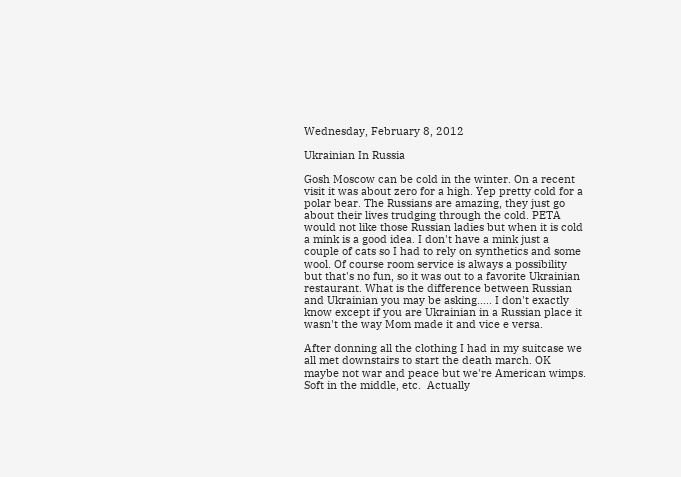Wednesday, February 8, 2012

Ukrainian In Russia

Gosh Moscow can be cold in the winter. On a recent visit it was about zero for a high. Yep pretty cold for a polar bear. The Russians are amazing, they just go about their lives trudging through the cold. PETA would not like those Russian ladies but when it is cold a mink is a good idea. I don't have a mink just a couple of cats so I had to rely on synthetics and some wool. Of course room service is always a possibility but that's no fun, so it was out to a favorite Ukrainian restaurant. What is the difference between Russian and Ukrainian you may be asking..... I don't exactly know except if you are Ukrainian in a Russian place it wasn't the way Mom made it and vice e versa.

After donning all the clothing I had in my suitcase we all met downstairs to start the death march. OK maybe not war and peace but we're American wimps. Soft in the middle, etc.  Actually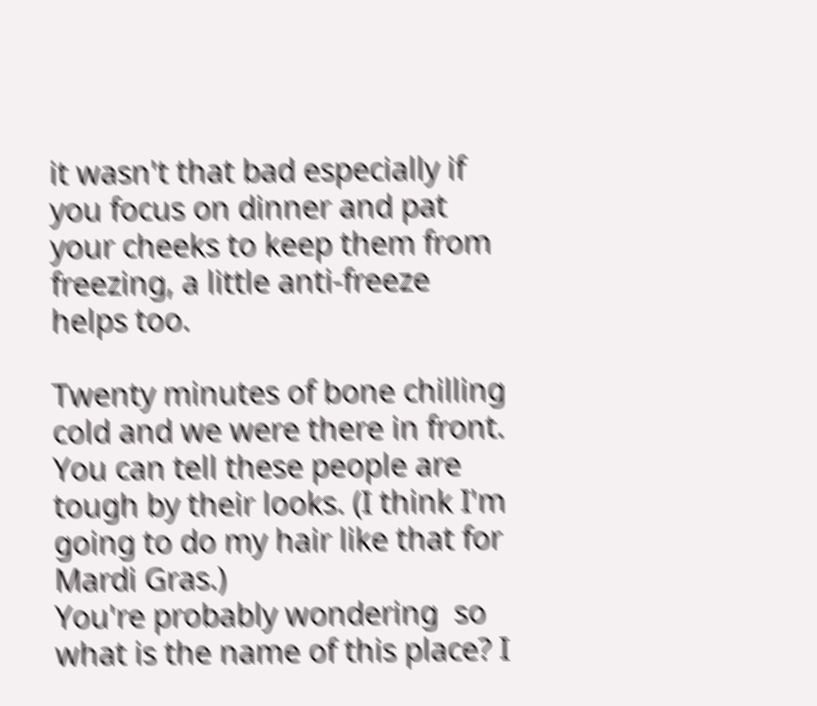it wasn't that bad especially if you focus on dinner and pat your cheeks to keep them from freezing, a little anti-freeze helps too.

Twenty minutes of bone chilling cold and we were there in front. You can tell these people are tough by their looks. (I think I'm going to do my hair like that for Mardi Gras.)
You're probably wondering  so what is the name of this place? I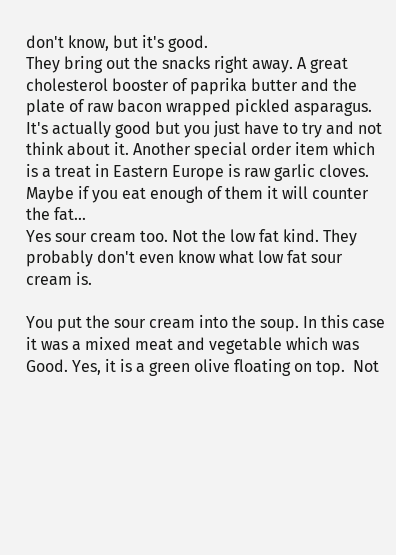don't know, but it's good.
They bring out the snacks right away. A great cholesterol booster of paprika butter and the plate of raw bacon wrapped pickled asparagus. It's actually good but you just have to try and not think about it. Another special order item which is a treat in Eastern Europe is raw garlic cloves. Maybe if you eat enough of them it will counter the fat...
Yes sour cream too. Not the low fat kind. They probably don't even know what low fat sour cream is.

You put the sour cream into the soup. In this case it was a mixed meat and vegetable which was
Good. Yes, it is a green olive floating on top.  Not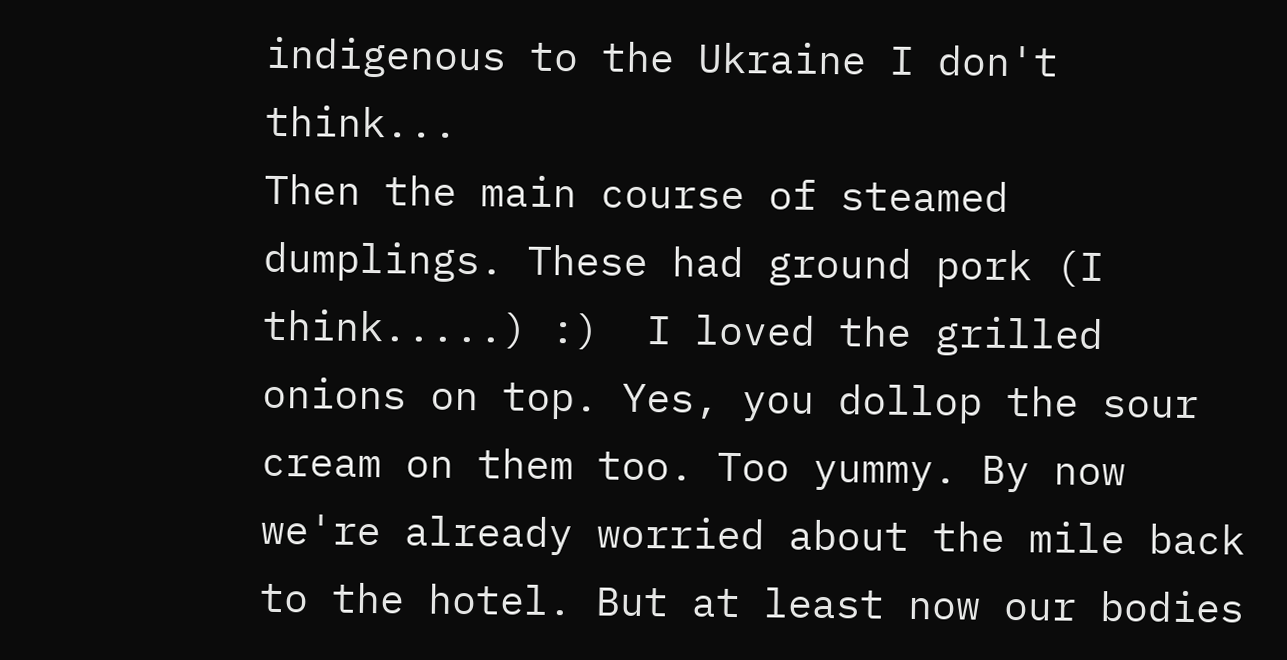indigenous to the Ukraine I don't think...
Then the main course of steamed dumplings. These had ground pork (I think.....) :)  I loved the grilled onions on top. Yes, you dollop the sour cream on them too. Too yummy. By now we're already worried about the mile back to the hotel. But at least now our bodies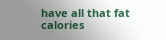have all that fat calories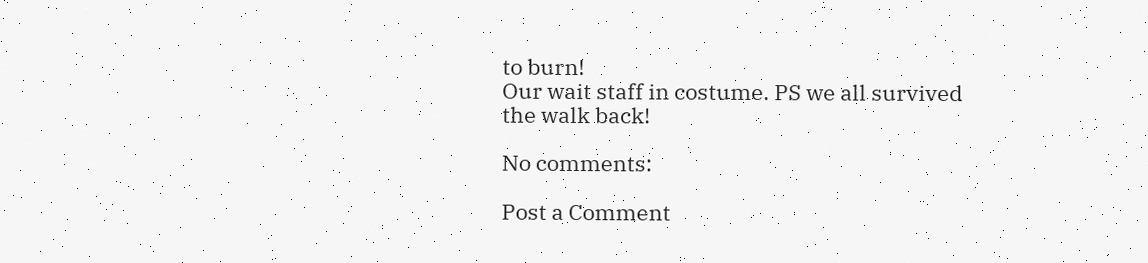to burn!
Our wait staff in costume. PS we all survived the walk back!

No comments:

Post a Comment